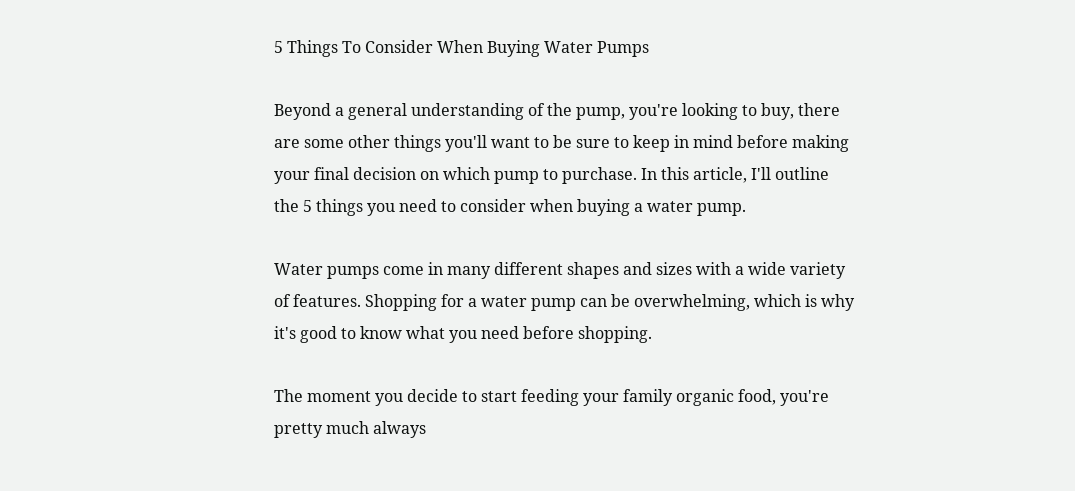5 Things To Consider When Buying Water Pumps

Beyond a general understanding of the pump, you're looking to buy, there are some other things you'll want to be sure to keep in mind before making your final decision on which pump to purchase. In this article, I'll outline the 5 things you need to consider when buying a water pump.

Water pumps come in many different shapes and sizes with a wide variety of features. Shopping for a water pump can be overwhelming, which is why it's good to know what you need before shopping.

The moment you decide to start feeding your family organic food, you're pretty much always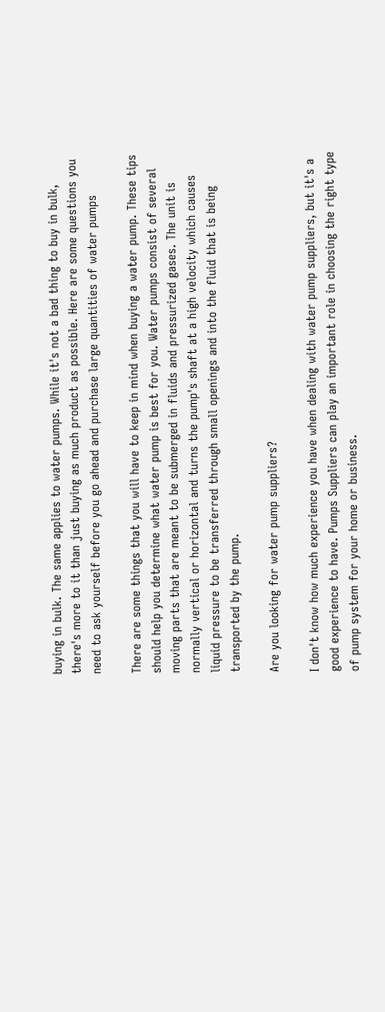buying in bulk. The same applies to water pumps. While it's not a bad thing to buy in bulk, there's more to it than just buying as much product as possible. Here are some questions you need to ask yourself before you go ahead and purchase large quantities of water pumps

There are some things that you will have to keep in mind when buying a water pump. These tips should help you determine what water pump is best for you. Water pumps consist of several moving parts that are meant to be submerged in fluids and pressurized gases. The unit is normally vertical or horizontal and turns the pump's shaft at a high velocity which causes liquid pressure to be transferred through small openings and into the fluid that is being transported by the pump.

Are you looking for water pump suppliers?

I don't know how much experience you have when dealing with water pump suppliers, but it's a good experience to have. Pumps Suppliers can play an important role in choosing the right type of pump system for your home or business.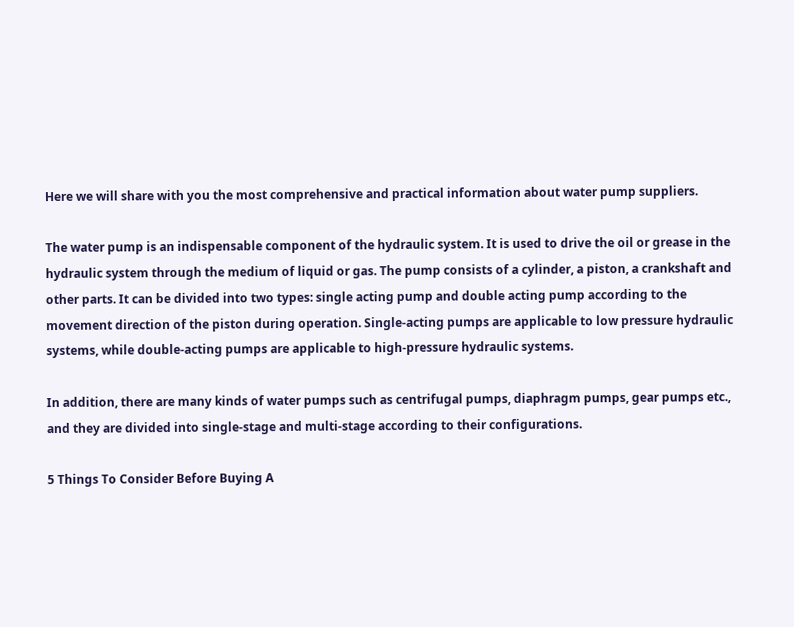Here we will share with you the most comprehensive and practical information about water pump suppliers.

The water pump is an indispensable component of the hydraulic system. It is used to drive the oil or grease in the hydraulic system through the medium of liquid or gas. The pump consists of a cylinder, a piston, a crankshaft and other parts. It can be divided into two types: single acting pump and double acting pump according to the movement direction of the piston during operation. Single-acting pumps are applicable to low pressure hydraulic systems, while double-acting pumps are applicable to high-pressure hydraulic systems.

In addition, there are many kinds of water pumps such as centrifugal pumps, diaphragm pumps, gear pumps etc., and they are divided into single-stage and multi-stage according to their configurations.

5 Things To Consider Before Buying A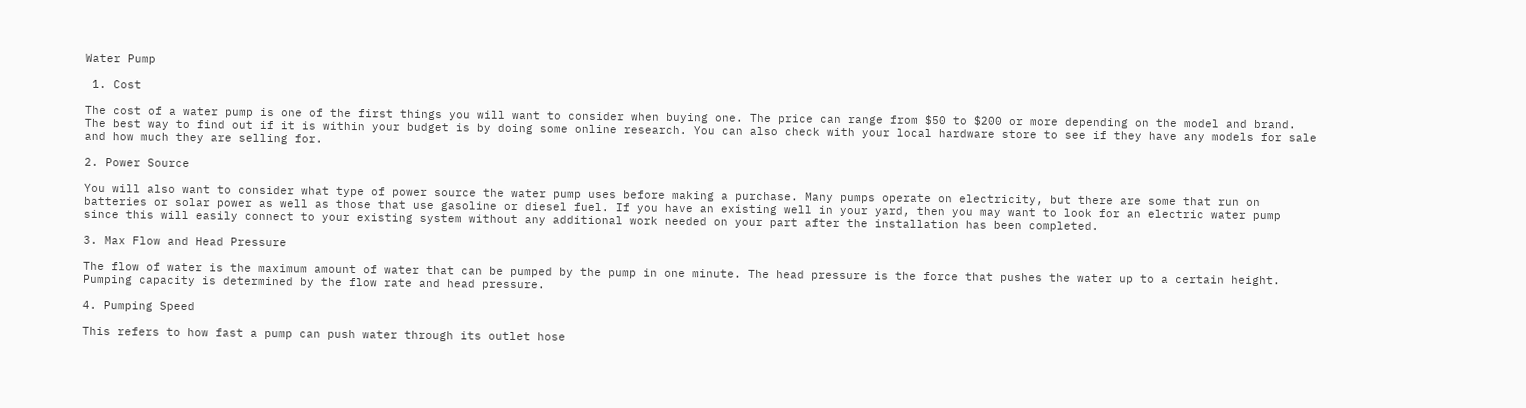Water Pump

 1. Cost

The cost of a water pump is one of the first things you will want to consider when buying one. The price can range from $50 to $200 or more depending on the model and brand. The best way to find out if it is within your budget is by doing some online research. You can also check with your local hardware store to see if they have any models for sale and how much they are selling for.

2. Power Source

You will also want to consider what type of power source the water pump uses before making a purchase. Many pumps operate on electricity, but there are some that run on batteries or solar power as well as those that use gasoline or diesel fuel. If you have an existing well in your yard, then you may want to look for an electric water pump since this will easily connect to your existing system without any additional work needed on your part after the installation has been completed.

3. Max Flow and Head Pressure

The flow of water is the maximum amount of water that can be pumped by the pump in one minute. The head pressure is the force that pushes the water up to a certain height. Pumping capacity is determined by the flow rate and head pressure.

4. Pumping Speed

This refers to how fast a pump can push water through its outlet hose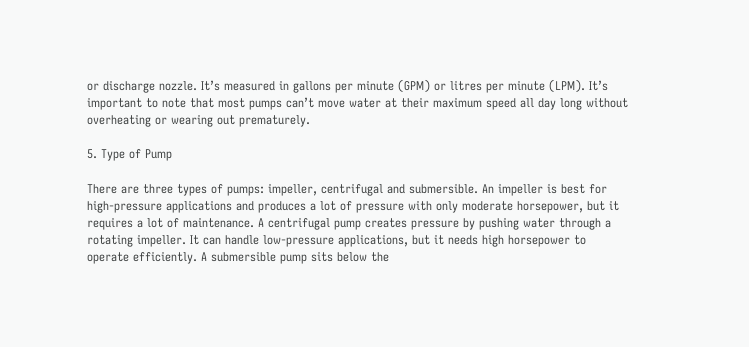or discharge nozzle. It’s measured in gallons per minute (GPM) or litres per minute (LPM). It’s important to note that most pumps can’t move water at their maximum speed all day long without overheating or wearing out prematurely.

5. Type of Pump

There are three types of pumps: impeller, centrifugal and submersible. An impeller is best for high-pressure applications and produces a lot of pressure with only moderate horsepower, but it requires a lot of maintenance. A centrifugal pump creates pressure by pushing water through a rotating impeller. It can handle low-pressure applications, but it needs high horsepower to operate efficiently. A submersible pump sits below the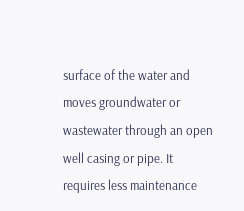surface of the water and moves groundwater or wastewater through an open well casing or pipe. It requires less maintenance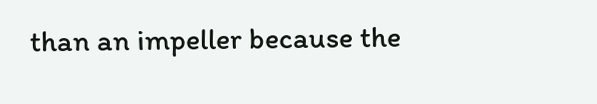than an impeller because the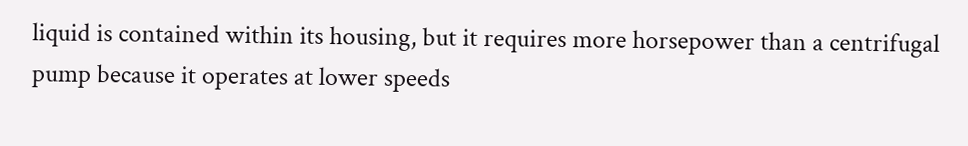liquid is contained within its housing, but it requires more horsepower than a centrifugal pump because it operates at lower speeds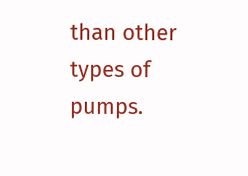than other types of pumps.